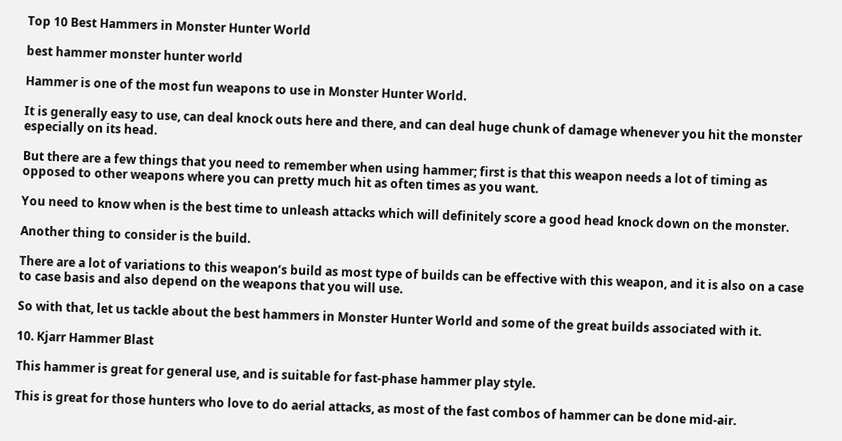Top 10 Best Hammers in Monster Hunter World

best hammer monster hunter world

Hammer is one of the most fun weapons to use in Monster Hunter World.

It is generally easy to use, can deal knock outs here and there, and can deal huge chunk of damage whenever you hit the monster especially on its head.

But there are a few things that you need to remember when using hammer; first is that this weapon needs a lot of timing as opposed to other weapons where you can pretty much hit as often times as you want.

You need to know when is the best time to unleash attacks which will definitely score a good head knock down on the monster.

Another thing to consider is the build.

There are a lot of variations to this weapon’s build as most type of builds can be effective with this weapon, and it is also on a case to case basis and also depend on the weapons that you will use.

So with that, let us tackle about the best hammers in Monster Hunter World and some of the great builds associated with it.

10. Kjarr Hammer Blast

This hammer is great for general use, and is suitable for fast-phase hammer play style.

This is great for those hunters who love to do aerial attacks, as most of the fast combos of hammer can be done mid-air.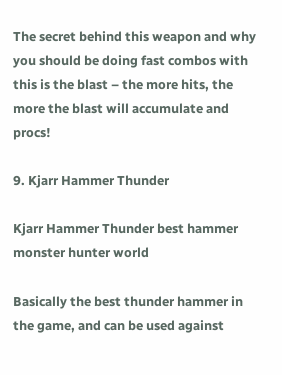The secret behind this weapon and why you should be doing fast combos with this is the blast – the more hits, the more the blast will accumulate and procs!

9. Kjarr Hammer Thunder

Kjarr Hammer Thunder best hammer monster hunter world

Basically the best thunder hammer in the game, and can be used against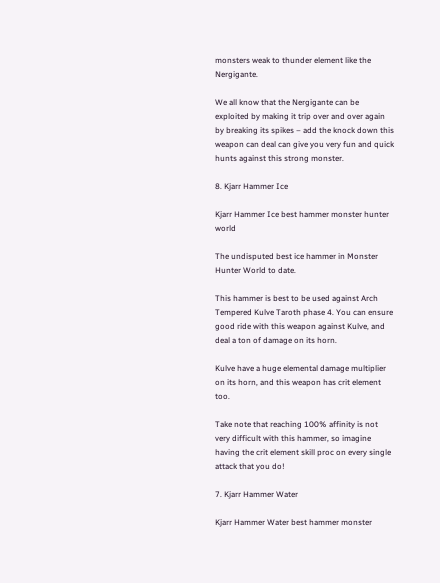monsters weak to thunder element like the Nergigante.

We all know that the Nergigante can be exploited by making it trip over and over again by breaking its spikes – add the knock down this weapon can deal can give you very fun and quick hunts against this strong monster.

8. Kjarr Hammer Ice

Kjarr Hammer Ice best hammer monster hunter world

The undisputed best ice hammer in Monster Hunter World to date.

This hammer is best to be used against Arch Tempered Kulve Taroth phase 4. You can ensure good ride with this weapon against Kulve, and deal a ton of damage on its horn.

Kulve have a huge elemental damage multiplier on its horn, and this weapon has crit element too.

Take note that reaching 100% affinity is not very difficult with this hammer, so imagine having the crit element skill proc on every single attack that you do!

7. Kjarr Hammer Water

Kjarr Hammer Water best hammer monster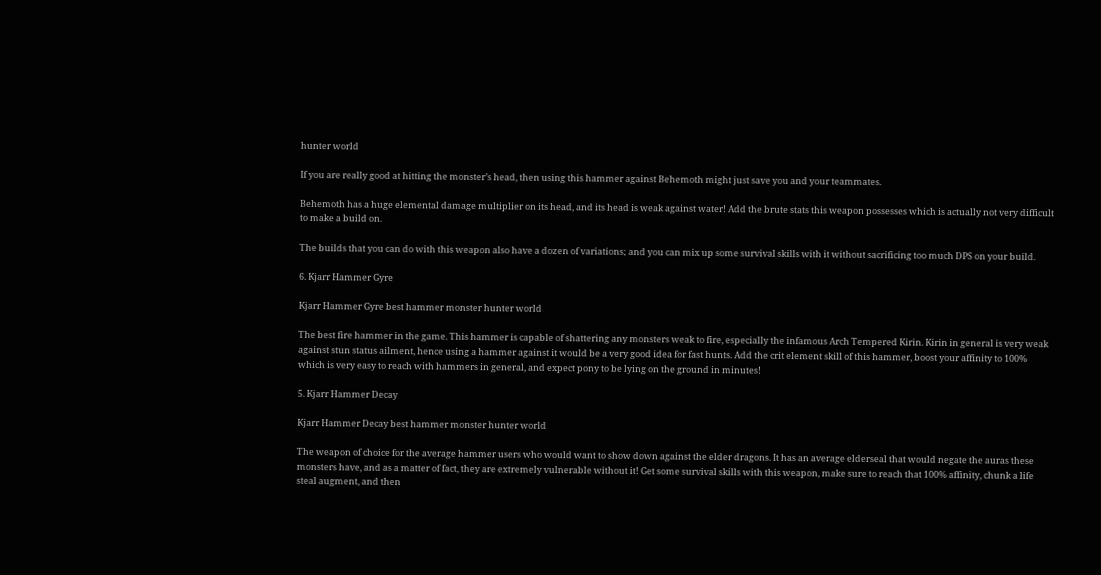hunter world

If you are really good at hitting the monster’s head, then using this hammer against Behemoth might just save you and your teammates.

Behemoth has a huge elemental damage multiplier on its head, and its head is weak against water! Add the brute stats this weapon possesses which is actually not very difficult to make a build on.

The builds that you can do with this weapon also have a dozen of variations; and you can mix up some survival skills with it without sacrificing too much DPS on your build.

6. Kjarr Hammer Gyre

Kjarr Hammer Gyre best hammer monster hunter world

The best fire hammer in the game. This hammer is capable of shattering any monsters weak to fire, especially the infamous Arch Tempered Kirin. Kirin in general is very weak against stun status ailment, hence using a hammer against it would be a very good idea for fast hunts. Add the crit element skill of this hammer, boost your affinity to 100% which is very easy to reach with hammers in general, and expect pony to be lying on the ground in minutes!

5. Kjarr Hammer Decay

Kjarr Hammer Decay best hammer monster hunter world

The weapon of choice for the average hammer users who would want to show down against the elder dragons. It has an average elderseal that would negate the auras these monsters have, and as a matter of fact, they are extremely vulnerable without it! Get some survival skills with this weapon, make sure to reach that 100% affinity, chunk a life steal augment, and then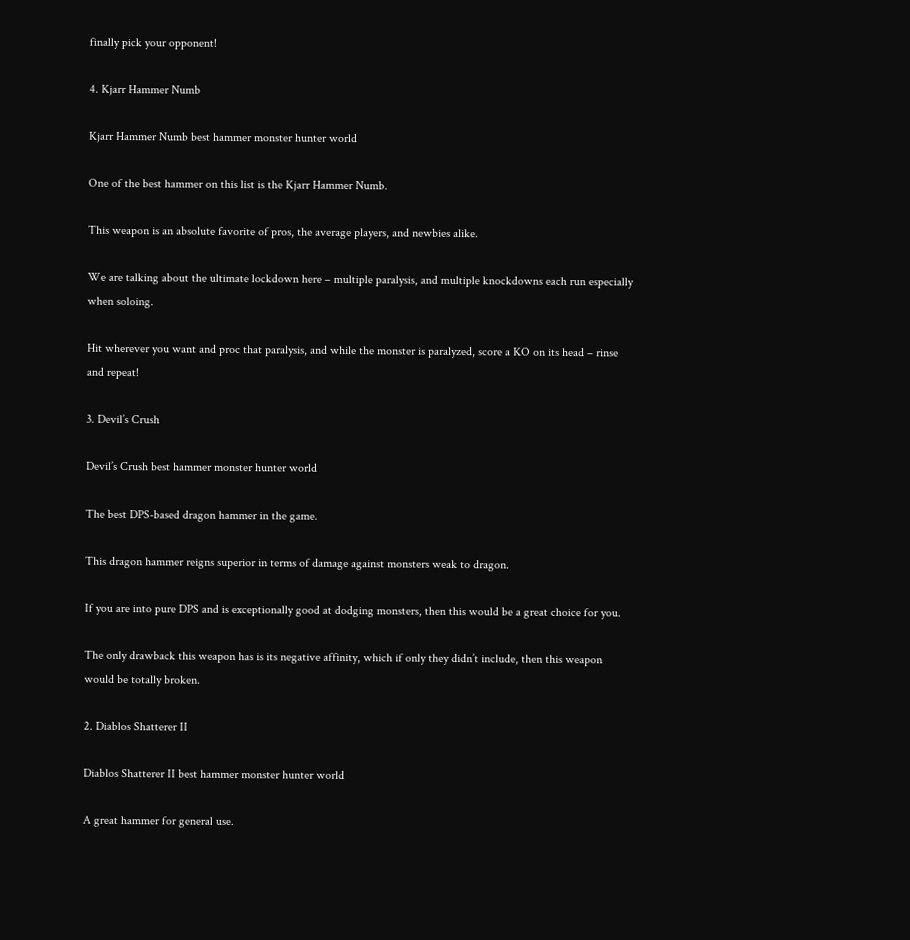finally pick your opponent!

4. Kjarr Hammer Numb

Kjarr Hammer Numb best hammer monster hunter world

One of the best hammer on this list is the Kjarr Hammer Numb.

This weapon is an absolute favorite of pros, the average players, and newbies alike.

We are talking about the ultimate lockdown here – multiple paralysis, and multiple knockdowns each run especially when soloing.

Hit wherever you want and proc that paralysis, and while the monster is paralyzed, score a KO on its head – rinse and repeat!

3. Devil’s Crush

Devil’s Crush best hammer monster hunter world

The best DPS-based dragon hammer in the game.

This dragon hammer reigns superior in terms of damage against monsters weak to dragon.

If you are into pure DPS and is exceptionally good at dodging monsters, then this would be a great choice for you.

The only drawback this weapon has is its negative affinity, which if only they didn’t include, then this weapon would be totally broken.

2. Diablos Shatterer II

Diablos Shatterer II best hammer monster hunter world

A great hammer for general use.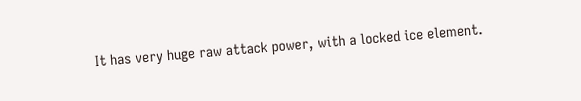It has very huge raw attack power, with a locked ice element.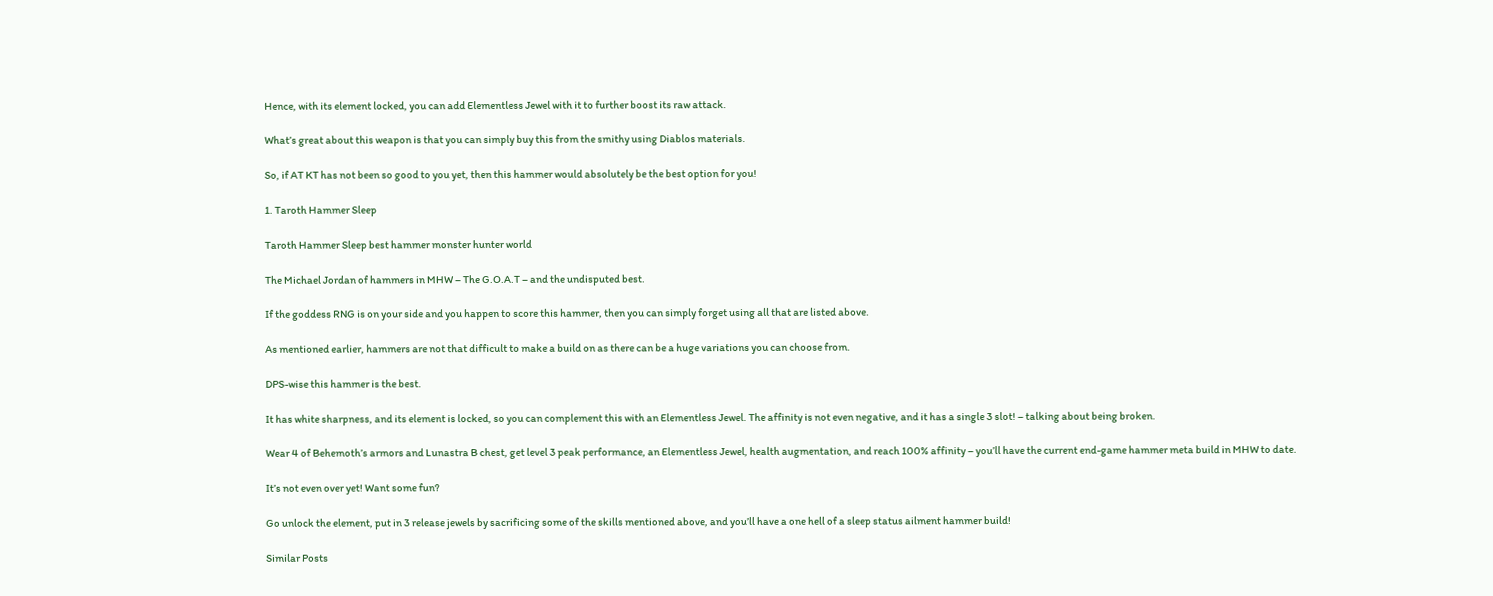Hence, with its element locked, you can add Elementless Jewel with it to further boost its raw attack.

What’s great about this weapon is that you can simply buy this from the smithy using Diablos materials.

So, if AT KT has not been so good to you yet, then this hammer would absolutely be the best option for you!

1. Taroth Hammer Sleep

Taroth Hammer Sleep best hammer monster hunter world

The Michael Jordan of hammers in MHW – The G.O.A.T – and the undisputed best.

If the goddess RNG is on your side and you happen to score this hammer, then you can simply forget using all that are listed above.

As mentioned earlier, hammers are not that difficult to make a build on as there can be a huge variations you can choose from.

DPS-wise this hammer is the best.

It has white sharpness, and its element is locked, so you can complement this with an Elementless Jewel. The affinity is not even negative, and it has a single 3 slot! – talking about being broken.

Wear 4 of Behemoth’s armors and Lunastra B chest, get level 3 peak performance, an Elementless Jewel, health augmentation, and reach 100% affinity – you’ll have the current end-game hammer meta build in MHW to date.

It’s not even over yet! Want some fun?

Go unlock the element, put in 3 release jewels by sacrificing some of the skills mentioned above, and you’ll have a one hell of a sleep status ailment hammer build!

Similar Posts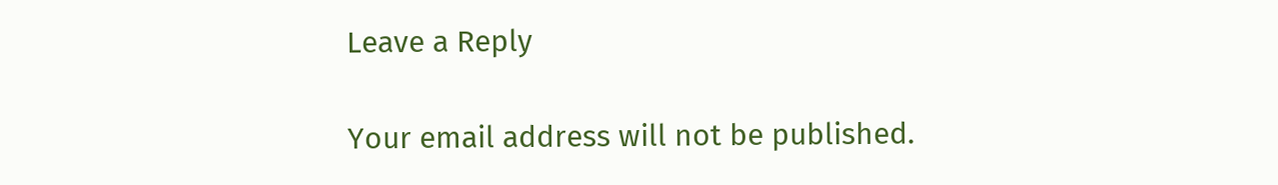Leave a Reply

Your email address will not be published.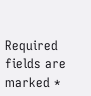Required fields are marked *